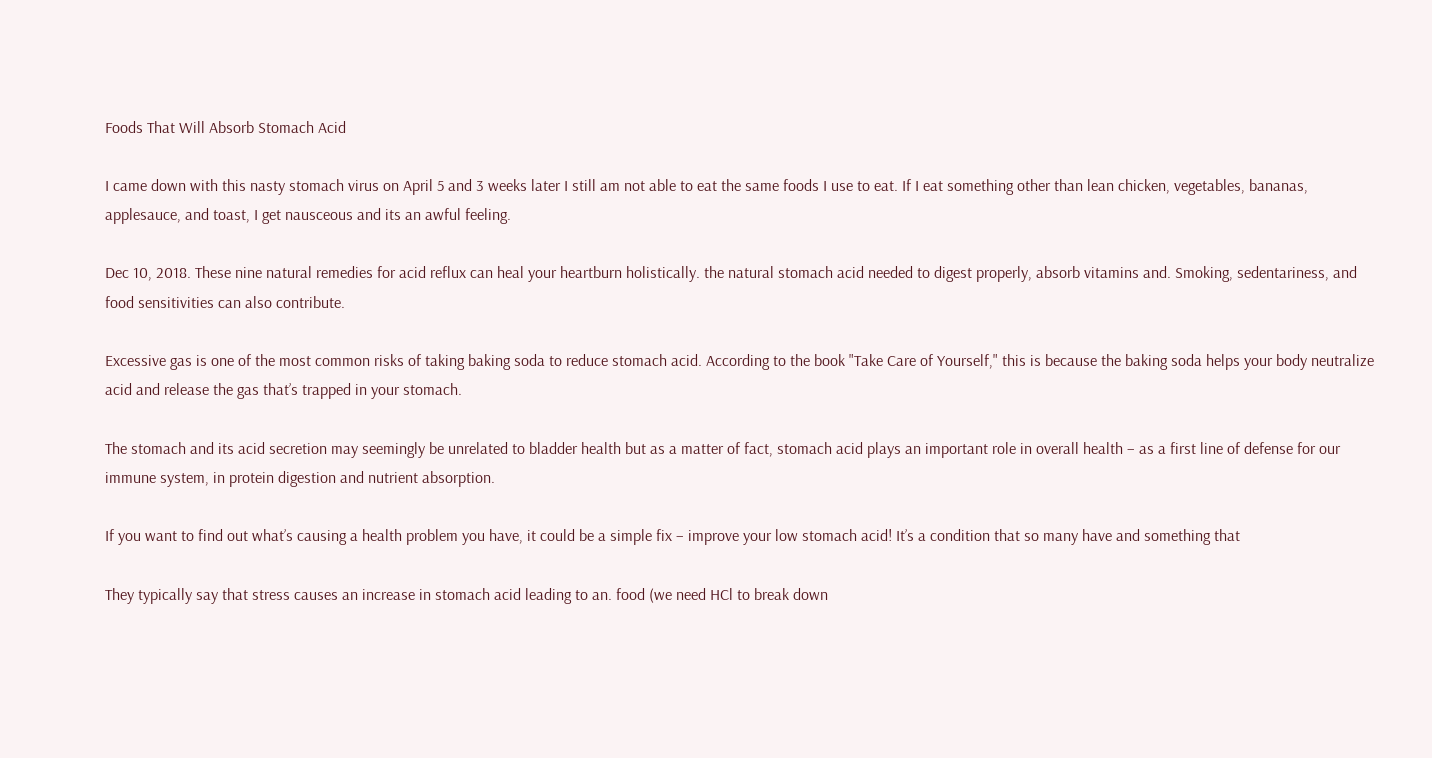Foods That Will Absorb Stomach Acid

I came down with this nasty stomach virus on April 5 and 3 weeks later I still am not able to eat the same foods I use to eat. If I eat something other than lean chicken, vegetables, bananas, applesauce, and toast, I get nausceous and its an awful feeling.

Dec 10, 2018. These nine natural remedies for acid reflux can heal your heartburn holistically. the natural stomach acid needed to digest properly, absorb vitamins and. Smoking, sedentariness, and food sensitivities can also contribute.

Excessive gas is one of the most common risks of taking baking soda to reduce stomach acid. According to the book "Take Care of Yourself," this is because the baking soda helps your body neutralize acid and release the gas that’s trapped in your stomach.

The stomach and its acid secretion may seemingly be unrelated to bladder health but as a matter of fact, stomach acid plays an important role in overall health – as a first line of defense for our immune system, in protein digestion and nutrient absorption.

If you want to find out what’s causing a health problem you have, it could be a simple fix – improve your low stomach acid! It’s a condition that so many have and something that

They typically say that stress causes an increase in stomach acid leading to an. food (we need HCl to break down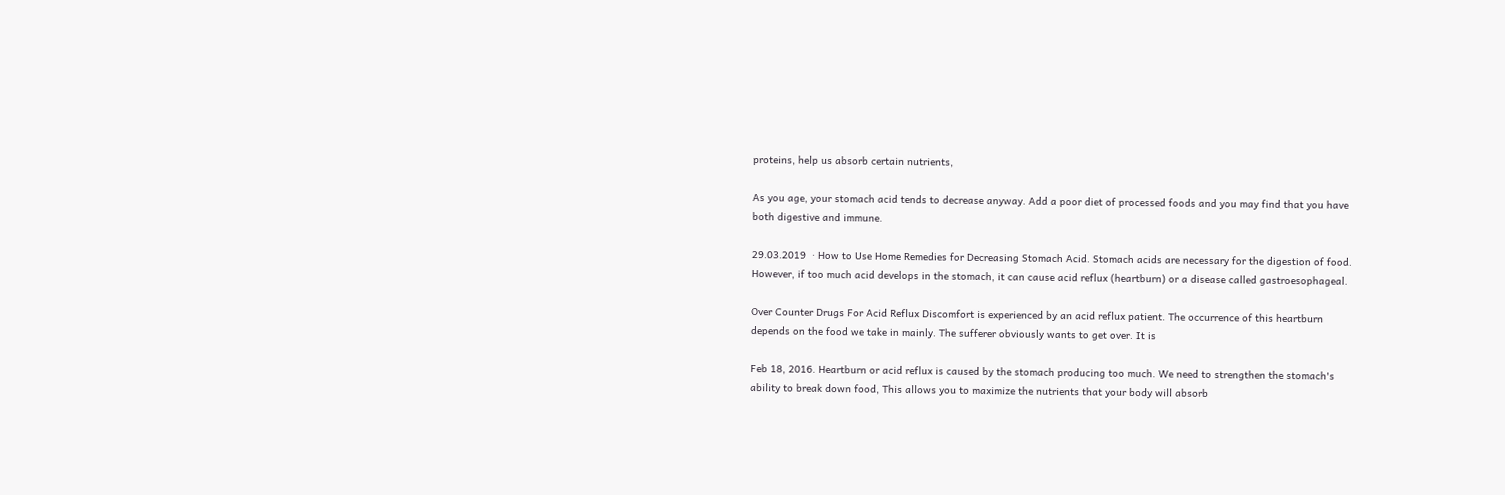proteins, help us absorb certain nutrients,

As you age, your stomach acid tends to decrease anyway. Add a poor diet of processed foods and you may find that you have both digestive and immune.

29.03.2019  · How to Use Home Remedies for Decreasing Stomach Acid. Stomach acids are necessary for the digestion of food. However, if too much acid develops in the stomach, it can cause acid reflux (heartburn) or a disease called gastroesophageal.

Over Counter Drugs For Acid Reflux Discomfort is experienced by an acid reflux patient. The occurrence of this heartburn depends on the food we take in mainly. The sufferer obviously wants to get over. It is

Feb 18, 2016. Heartburn or acid reflux is caused by the stomach producing too much. We need to strengthen the stomach's ability to break down food, This allows you to maximize the nutrients that your body will absorb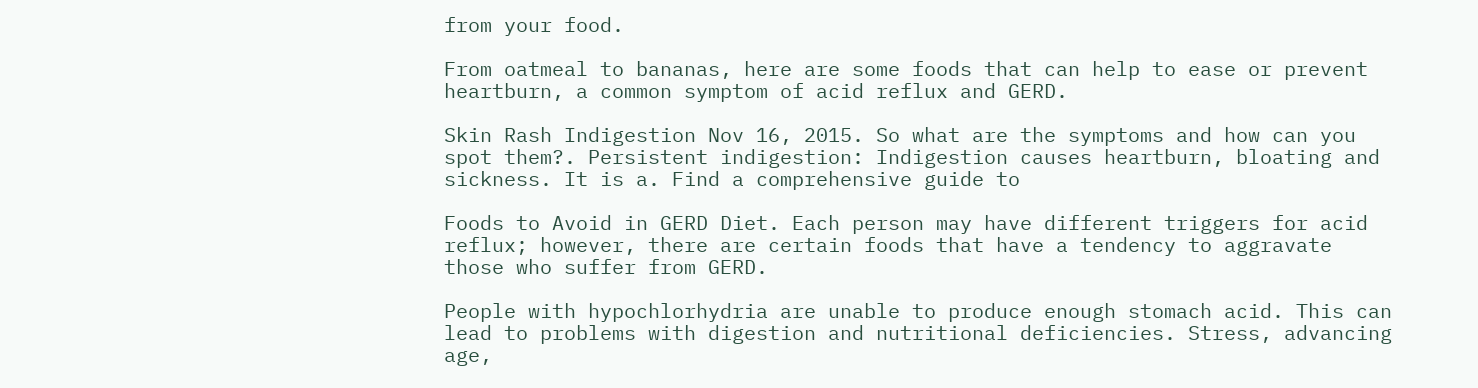from your food.

From oatmeal to bananas, here are some foods that can help to ease or prevent heartburn, a common symptom of acid reflux and GERD.

Skin Rash Indigestion Nov 16, 2015. So what are the symptoms and how can you spot them?. Persistent indigestion: Indigestion causes heartburn, bloating and sickness. It is a. Find a comprehensive guide to

Foods to Avoid in GERD Diet. Each person may have different triggers for acid reflux; however, there are certain foods that have a tendency to aggravate those who suffer from GERD.

People with hypochlorhydria are unable to produce enough stomach acid. This can lead to problems with digestion and nutritional deficiencies. Stress, advancing age,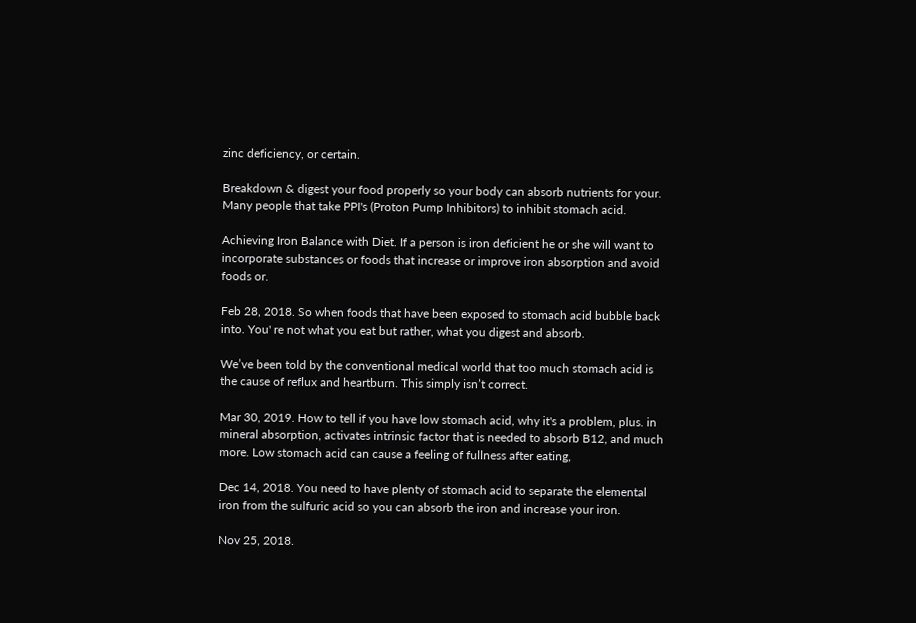zinc deficiency, or certain.

Breakdown & digest your food properly so your body can absorb nutrients for your. Many people that take PPI's (Proton Pump Inhibitors) to inhibit stomach acid.

Achieving Iron Balance with Diet. If a person is iron deficient he or she will want to incorporate substances or foods that increase or improve iron absorption and avoid foods or.

Feb 28, 2018. So when foods that have been exposed to stomach acid bubble back into. You' re not what you eat but rather, what you digest and absorb.

We’ve been told by the conventional medical world that too much stomach acid is the cause of reflux and heartburn. This simply isn’t correct.

Mar 30, 2019. How to tell if you have low stomach acid, why it's a problem, plus. in mineral absorption, activates intrinsic factor that is needed to absorb B12, and much more. Low stomach acid can cause a feeling of fullness after eating,

Dec 14, 2018. You need to have plenty of stomach acid to separate the elemental iron from the sulfuric acid so you can absorb the iron and increase your iron.

Nov 25, 2018.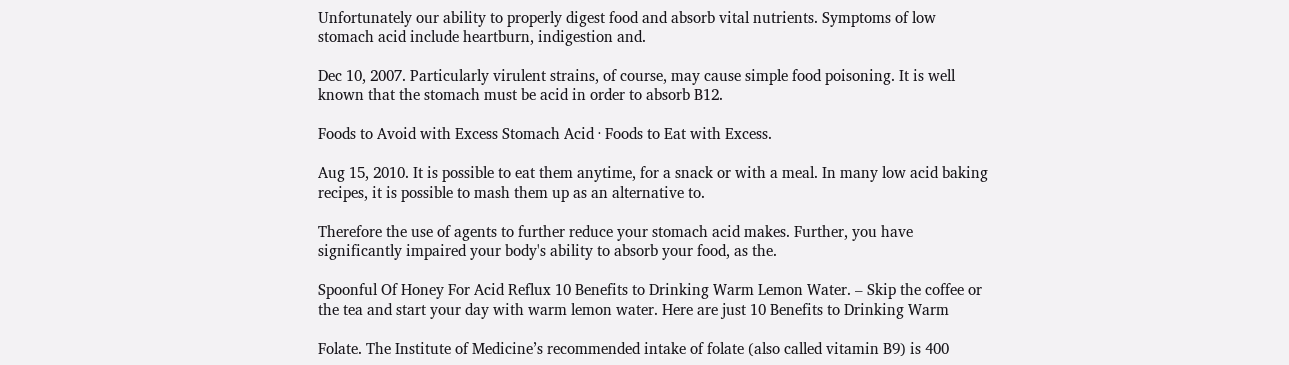Unfortunately our ability to properly digest food and absorb vital nutrients. Symptoms of low stomach acid include heartburn, indigestion and.

Dec 10, 2007. Particularly virulent strains, of course, may cause simple food poisoning. It is well known that the stomach must be acid in order to absorb B12.

Foods to Avoid with Excess Stomach Acid · Foods to Eat with Excess.

Aug 15, 2010. It is possible to eat them anytime, for a snack or with a meal. In many low acid baking recipes, it is possible to mash them up as an alternative to.

Therefore the use of agents to further reduce your stomach acid makes. Further, you have significantly impaired your body's ability to absorb your food, as the.

Spoonful Of Honey For Acid Reflux 10 Benefits to Drinking Warm Lemon Water. – Skip the coffee or the tea and start your day with warm lemon water. Here are just 10 Benefits to Drinking Warm

Folate. The Institute of Medicine’s recommended intake of folate (also called vitamin B9) is 400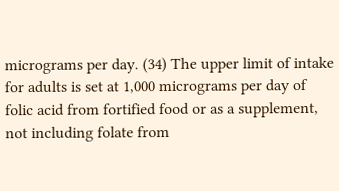micrograms per day. (34) The upper limit of intake for adults is set at 1,000 micrograms per day of folic acid from fortified food or as a supplement, not including folate from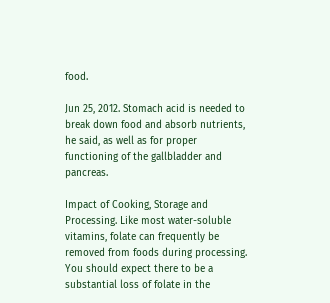food.

Jun 25, 2012. Stomach acid is needed to break down food and absorb nutrients, he said, as well as for proper functioning of the gallbladder and pancreas.

Impact of Cooking, Storage and Processing. Like most water-soluble vitamins, folate can frequently be removed from foods during processing. You should expect there to be a substantial loss of folate in the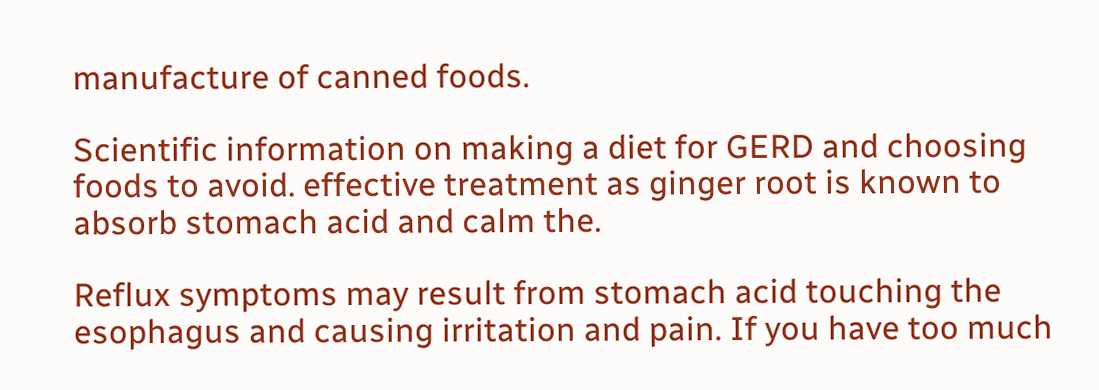manufacture of canned foods.

Scientific information on making a diet for GERD and choosing foods to avoid. effective treatment as ginger root is known to absorb stomach acid and calm the.

Reflux symptoms may result from stomach acid touching the esophagus and causing irritation and pain. If you have too much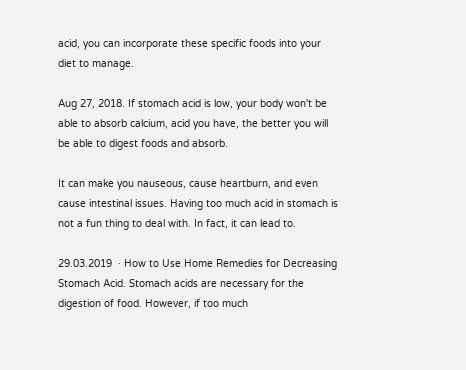acid, you can incorporate these specific foods into your diet to manage.

Aug 27, 2018. If stomach acid is low, your body won't be able to absorb calcium, acid you have, the better you will be able to digest foods and absorb.

It can make you nauseous, cause heartburn, and even cause intestinal issues. Having too much acid in stomach is not a fun thing to deal with. In fact, it can lead to.

29.03.2019  · How to Use Home Remedies for Decreasing Stomach Acid. Stomach acids are necessary for the digestion of food. However, if too much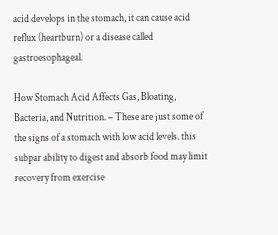acid develops in the stomach, it can cause acid reflux (heartburn) or a disease called gastroesophageal.

How Stomach Acid Affects Gas, Bloating, Bacteria, and Nutrition. – These are just some of the signs of a stomach with low acid levels. this subpar ability to digest and absorb food may limit recovery from exercise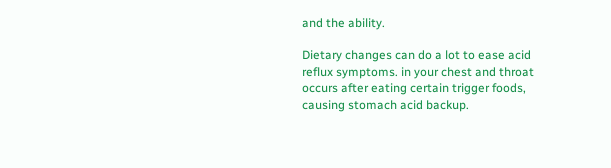and the ability.

Dietary changes can do a lot to ease acid reflux symptoms. in your chest and throat occurs after eating certain trigger foods, causing stomach acid backup.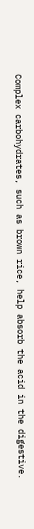Complex carbohydrates, such as brown rice, help absorb the acid in the digestive.